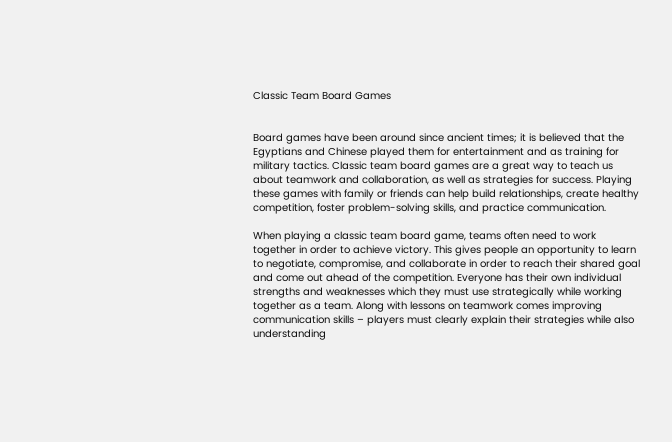Classic Team Board Games


Board games have been around since ancient times; it is believed that the Egyptians and Chinese played them for entertainment and as training for military tactics. Classic team board games are a great way to teach us about teamwork and collaboration, as well as strategies for success. Playing these games with family or friends can help build relationships, create healthy competition, foster problem-solving skills, and practice communication.

When playing a classic team board game, teams often need to work together in order to achieve victory. This gives people an opportunity to learn to negotiate, compromise, and collaborate in order to reach their shared goal and come out ahead of the competition. Everyone has their own individual strengths and weaknesses which they must use strategically while working together as a team. Along with lessons on teamwork comes improving communication skills – players must clearly explain their strategies while also understanding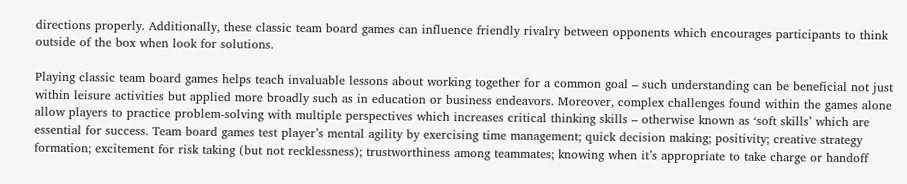directions properly. Additionally, these classic team board games can influence friendly rivalry between opponents which encourages participants to think outside of the box when look for solutions.

Playing classic team board games helps teach invaluable lessons about working together for a common goal – such understanding can be beneficial not just within leisure activities but applied more broadly such as in education or business endeavors. Moreover, complex challenges found within the games alone allow players to practice problem-solving with multiple perspectives which increases critical thinking skills – otherwise known as ‘soft skills’ which are essential for success. Team board games test player’s mental agility by exercising time management; quick decision making; positivity; creative strategy formation; excitement for risk taking (but not recklessness); trustworthiness among teammates; knowing when it’s appropriate to take charge or handoff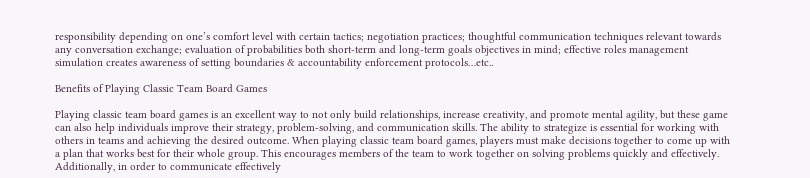responsibility depending on one’s comfort level with certain tactics; negotiation practices; thoughtful communication techniques relevant towards any conversation exchange; evaluation of probabilities both short-term and long-term goals objectives in mind; effective roles management simulation creates awareness of setting boundaries & accountability enforcement protocols…etc..

Benefits of Playing Classic Team Board Games

Playing classic team board games is an excellent way to not only build relationships, increase creativity, and promote mental agility, but these game can also help individuals improve their strategy, problem-solving, and communication skills. The ability to strategize is essential for working with others in teams and achieving the desired outcome. When playing classic team board games, players must make decisions together to come up with a plan that works best for their whole group. This encourages members of the team to work together on solving problems quickly and effectively. Additionally, in order to communicate effectively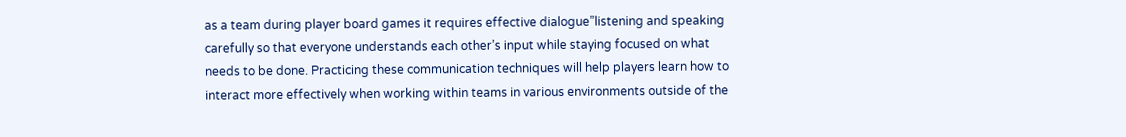as a team during player board games it requires effective dialogue”listening and speaking carefully so that everyone understands each other’s input while staying focused on what needs to be done. Practicing these communication techniques will help players learn how to interact more effectively when working within teams in various environments outside of the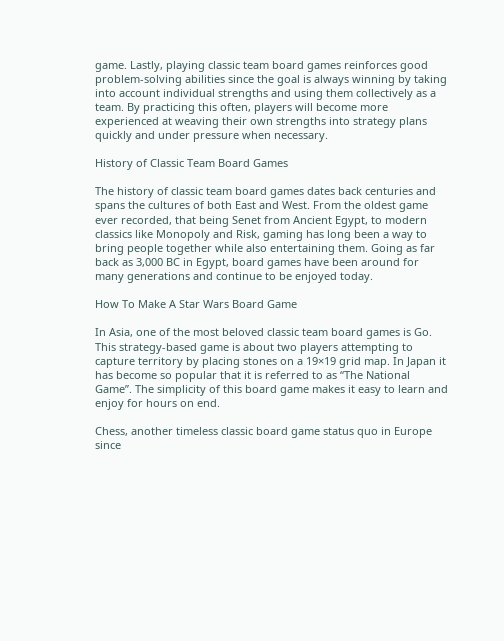game. Lastly, playing classic team board games reinforces good problem-solving abilities since the goal is always winning by taking into account individual strengths and using them collectively as a team. By practicing this often, players will become more experienced at weaving their own strengths into strategy plans quickly and under pressure when necessary.

History of Classic Team Board Games

The history of classic team board games dates back centuries and spans the cultures of both East and West. From the oldest game ever recorded, that being Senet from Ancient Egypt, to modern classics like Monopoly and Risk, gaming has long been a way to bring people together while also entertaining them. Going as far back as 3,000 BC in Egypt, board games have been around for many generations and continue to be enjoyed today.

How To Make A Star Wars Board Game

In Asia, one of the most beloved classic team board games is Go. This strategy-based game is about two players attempting to capture territory by placing stones on a 19×19 grid map. In Japan it has become so popular that it is referred to as “The National Game”. The simplicity of this board game makes it easy to learn and enjoy for hours on end.

Chess, another timeless classic board game status quo in Europe since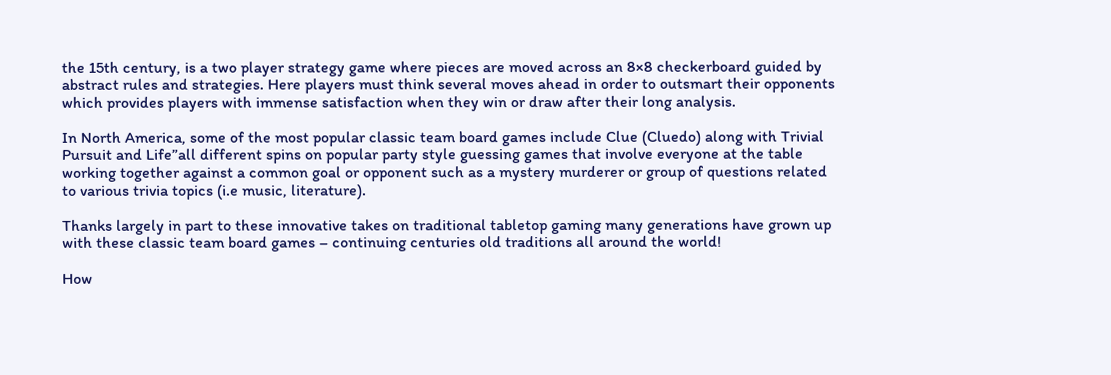the 15th century, is a two player strategy game where pieces are moved across an 8×8 checkerboard guided by abstract rules and strategies. Here players must think several moves ahead in order to outsmart their opponents which provides players with immense satisfaction when they win or draw after their long analysis.

In North America, some of the most popular classic team board games include Clue (Cluedo) along with Trivial Pursuit and Life”all different spins on popular party style guessing games that involve everyone at the table working together against a common goal or opponent such as a mystery murderer or group of questions related to various trivia topics (i.e music, literature).

Thanks largely in part to these innovative takes on traditional tabletop gaming many generations have grown up with these classic team board games – continuing centuries old traditions all around the world!

How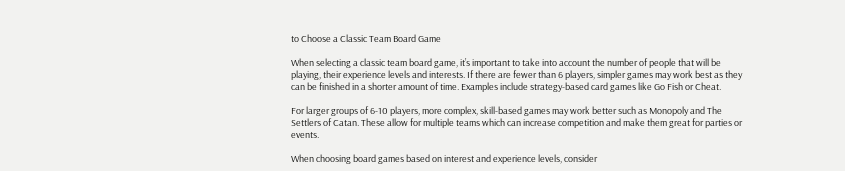to Choose a Classic Team Board Game

When selecting a classic team board game, it’s important to take into account the number of people that will be playing, their experience levels and interests. If there are fewer than 6 players, simpler games may work best as they can be finished in a shorter amount of time. Examples include strategy-based card games like Go Fish or Cheat.

For larger groups of 6-10 players, more complex, skill-based games may work better such as Monopoly and The Settlers of Catan. These allow for multiple teams which can increase competition and make them great for parties or events.

When choosing board games based on interest and experience levels, consider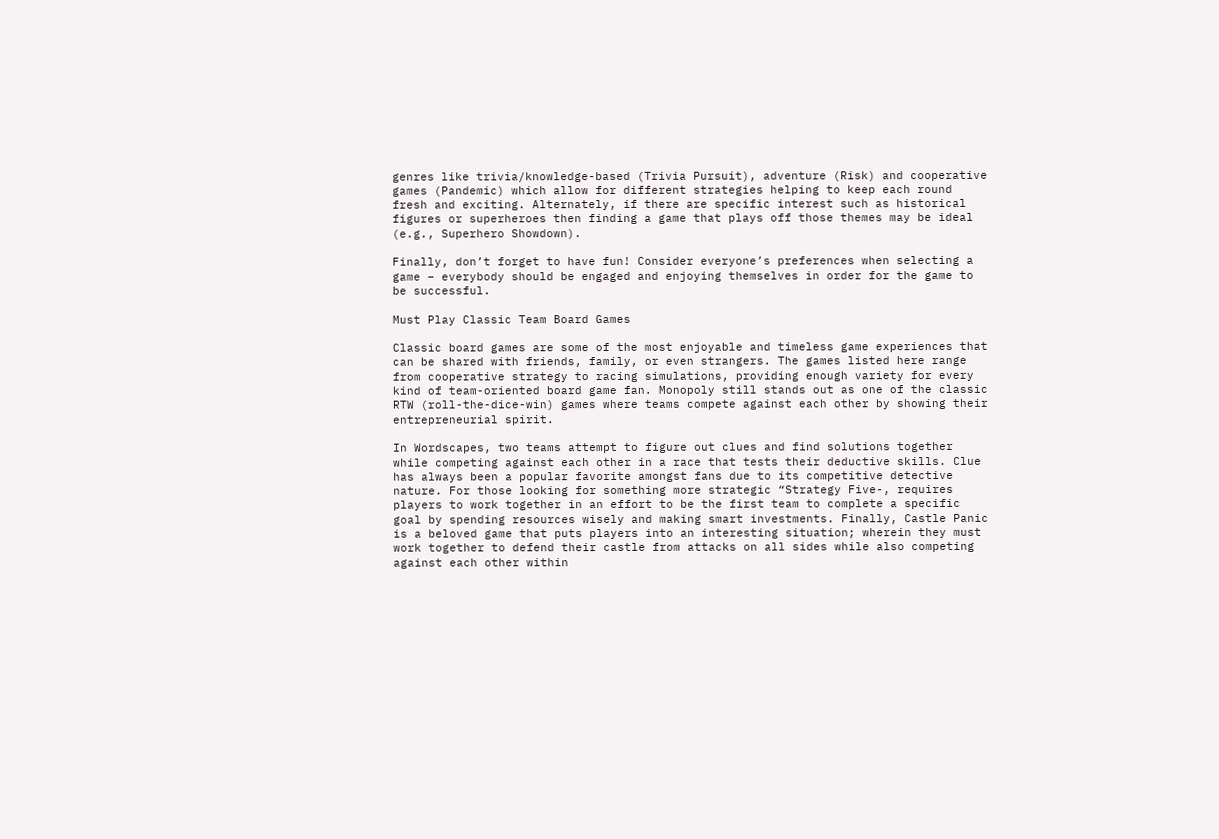genres like trivia/knowledge-based (Trivia Pursuit), adventure (Risk) and cooperative games (Pandemic) which allow for different strategies helping to keep each round fresh and exciting. Alternately, if there are specific interest such as historical figures or superheroes then finding a game that plays off those themes may be ideal (e.g., Superhero Showdown).

Finally, don’t forget to have fun! Consider everyone’s preferences when selecting a game – everybody should be engaged and enjoying themselves in order for the game to be successful.

Must Play Classic Team Board Games

Classic board games are some of the most enjoyable and timeless game experiences that can be shared with friends, family, or even strangers. The games listed here range from cooperative strategy to racing simulations, providing enough variety for every kind of team-oriented board game fan. Monopoly still stands out as one of the classic RTW (roll-the-dice-win) games where teams compete against each other by showing their entrepreneurial spirit.

In Wordscapes, two teams attempt to figure out clues and find solutions together while competing against each other in a race that tests their deductive skills. Clue has always been a popular favorite amongst fans due to its competitive detective nature. For those looking for something more strategic “Strategy Five-, requires players to work together in an effort to be the first team to complete a specific goal by spending resources wisely and making smart investments. Finally, Castle Panic is a beloved game that puts players into an interesting situation; wherein they must work together to defend their castle from attacks on all sides while also competing against each other within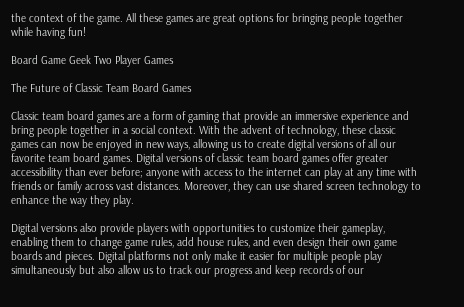the context of the game. All these games are great options for bringing people together while having fun!

Board Game Geek Two Player Games

The Future of Classic Team Board Games

Classic team board games are a form of gaming that provide an immersive experience and bring people together in a social context. With the advent of technology, these classic games can now be enjoyed in new ways, allowing us to create digital versions of all our favorite team board games. Digital versions of classic team board games offer greater accessibility than ever before; anyone with access to the internet can play at any time with friends or family across vast distances. Moreover, they can use shared screen technology to enhance the way they play.

Digital versions also provide players with opportunities to customize their gameplay, enabling them to change game rules, add house rules, and even design their own game boards and pieces. Digital platforms not only make it easier for multiple people play simultaneously but also allow us to track our progress and keep records of our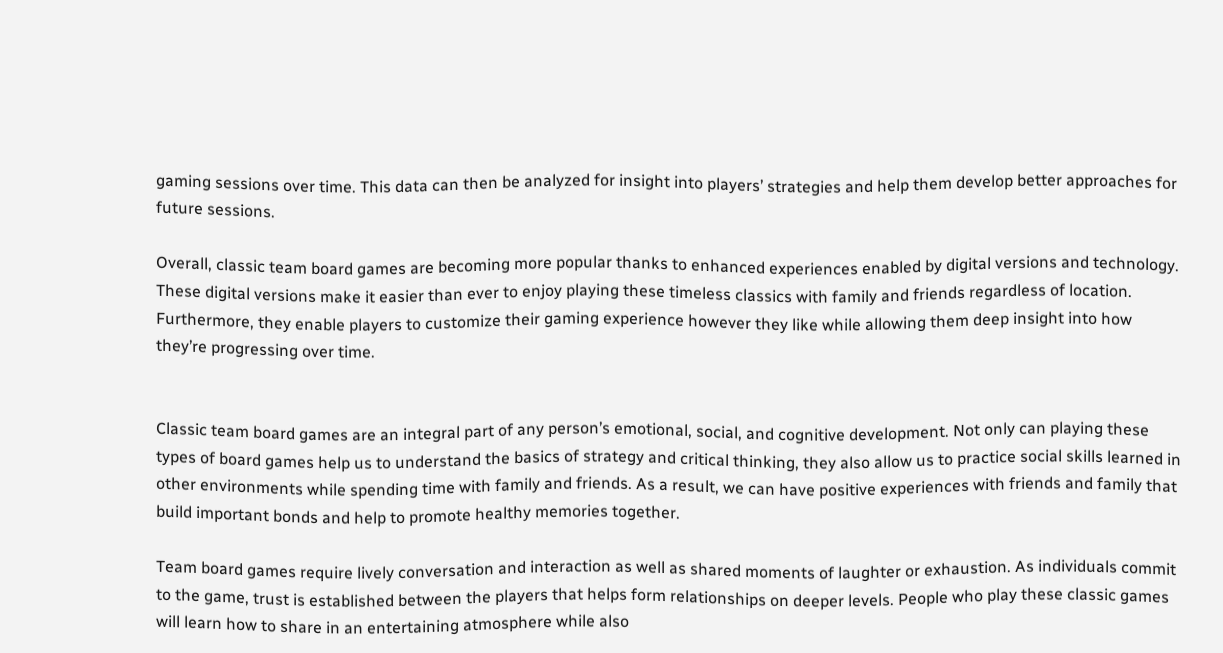gaming sessions over time. This data can then be analyzed for insight into players’ strategies and help them develop better approaches for future sessions.

Overall, classic team board games are becoming more popular thanks to enhanced experiences enabled by digital versions and technology. These digital versions make it easier than ever to enjoy playing these timeless classics with family and friends regardless of location. Furthermore, they enable players to customize their gaming experience however they like while allowing them deep insight into how they’re progressing over time.


Classic team board games are an integral part of any person’s emotional, social, and cognitive development. Not only can playing these types of board games help us to understand the basics of strategy and critical thinking, they also allow us to practice social skills learned in other environments while spending time with family and friends. As a result, we can have positive experiences with friends and family that build important bonds and help to promote healthy memories together.

Team board games require lively conversation and interaction as well as shared moments of laughter or exhaustion. As individuals commit to the game, trust is established between the players that helps form relationships on deeper levels. People who play these classic games will learn how to share in an entertaining atmosphere while also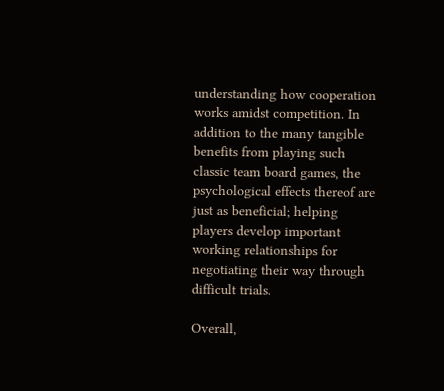understanding how cooperation works amidst competition. In addition to the many tangible benefits from playing such classic team board games, the psychological effects thereof are just as beneficial; helping players develop important working relationships for negotiating their way through difficult trials.

Overall,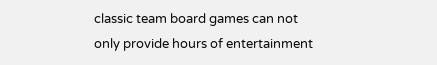classic team board games can not only provide hours of entertainment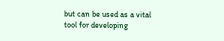but can be used as a vital tool for developing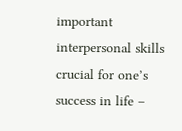important interpersonal skills crucial for one’s success in life –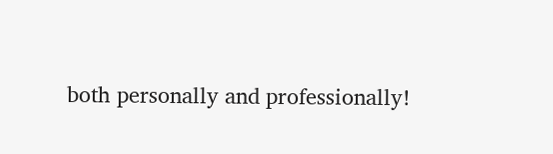both personally and professionally!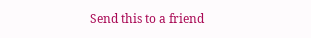Send this to a friend